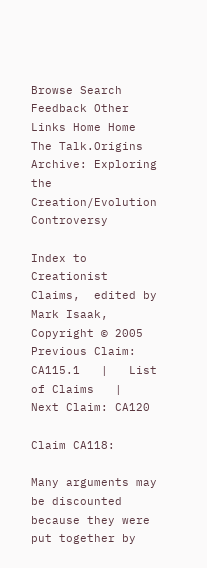Browse Search Feedback Other Links Home Home The Talk.Origins Archive: Exploring the Creation/Evolution Controversy

Index to Creationist Claims,  edited by Mark Isaak,    Copyright © 2005
Previous Claim: CA115.1   |   List of Claims   |   Next Claim: CA120

Claim CA118:

Many arguments may be discounted because they were put together by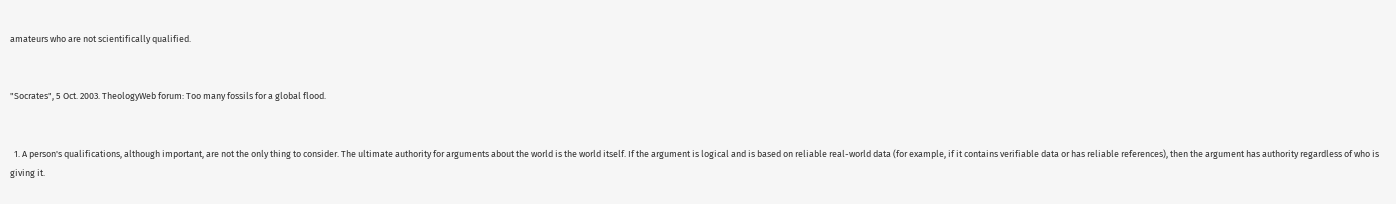amateurs who are not scientifically qualified.


"Socrates", 5 Oct. 2003. TheologyWeb forum: Too many fossils for a global flood.


  1. A person's qualifications, although important, are not the only thing to consider. The ultimate authority for arguments about the world is the world itself. If the argument is logical and is based on reliable real-world data (for example, if it contains verifiable data or has reliable references), then the argument has authority regardless of who is giving it.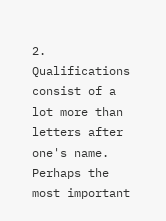2. Qualifications consist of a lot more than letters after one's name. Perhaps the most important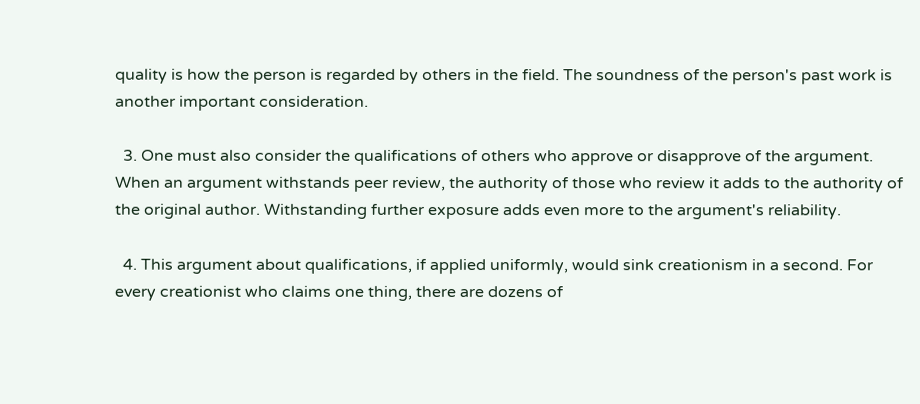quality is how the person is regarded by others in the field. The soundness of the person's past work is another important consideration.

  3. One must also consider the qualifications of others who approve or disapprove of the argument. When an argument withstands peer review, the authority of those who review it adds to the authority of the original author. Withstanding further exposure adds even more to the argument's reliability.

  4. This argument about qualifications, if applied uniformly, would sink creationism in a second. For every creationist who claims one thing, there are dozens of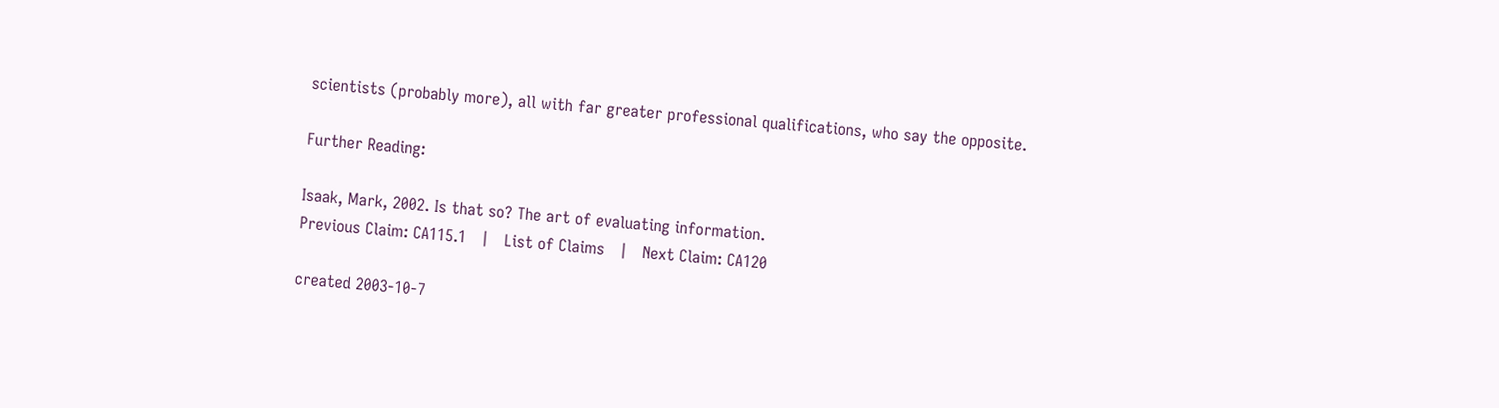scientists (probably more), all with far greater professional qualifications, who say the opposite.

Further Reading:

Isaak, Mark, 2002. Is that so? The art of evaluating information.
Previous Claim: CA115.1   |   List of Claims   |   Next Claim: CA120

created 2003-10-7